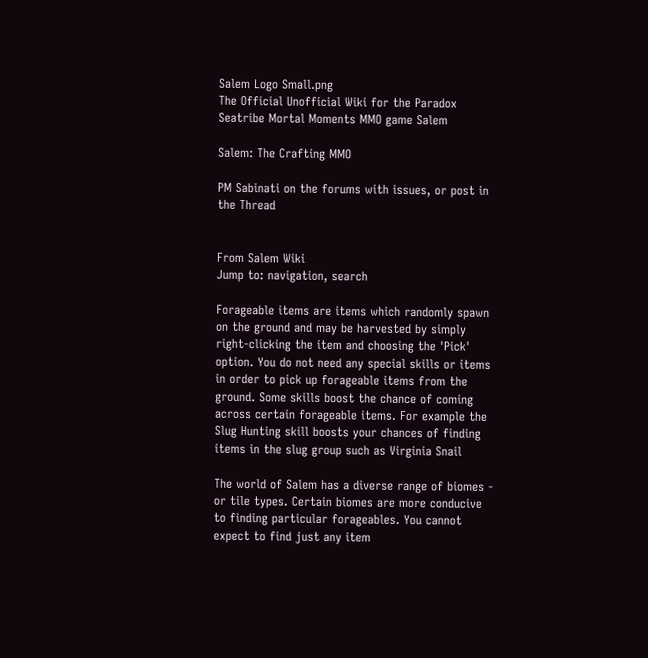Salem Logo Small.png
The Official Unofficial Wiki for the Paradox Seatribe Mortal Moments MMO game Salem

Salem: The Crafting MMO

PM Sabinati on the forums with issues, or post in the Thread


From Salem Wiki
Jump to: navigation, search

Forageable items are items which randomly spawn on the ground and may be harvested by simply right-clicking the item and choosing the 'Pick' option. You do not need any special skills or items in order to pick up forageable items from the ground. Some skills boost the chance of coming across certain forageable items. For example the Slug Hunting skill boosts your chances of finding items in the slug group such as Virginia Snail

The world of Salem has a diverse range of biomes - or tile types. Certain biomes are more conducive to finding particular forageables. You cannot expect to find just any item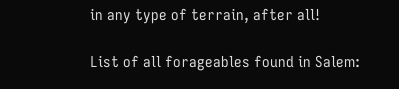in any type of terrain, after all!

List of all forageables found in Salem: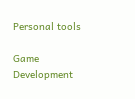Personal tools

Game Development